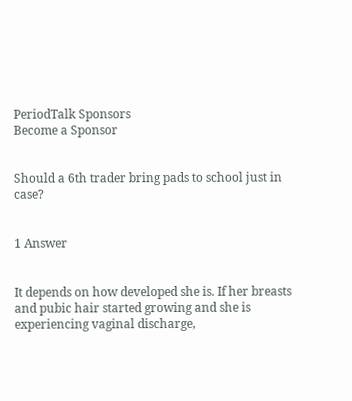PeriodTalk Sponsors
Become a Sponsor


Should a 6th trader bring pads to school just in case?


1 Answer


It depends on how developed she is. If her breasts and pubic hair started growing and she is experiencing vaginal discharge,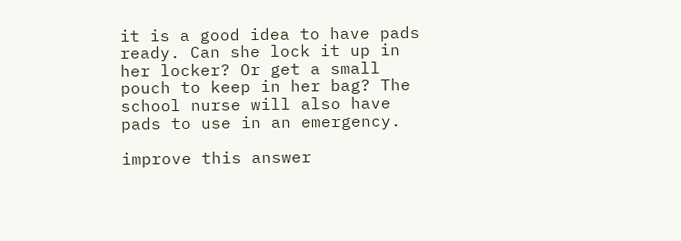it is a good idea to have pads ready. Can she lock it up in her locker? Or get a small pouch to keep in her bag? The school nurse will also have pads to use in an emergency.

improve this answer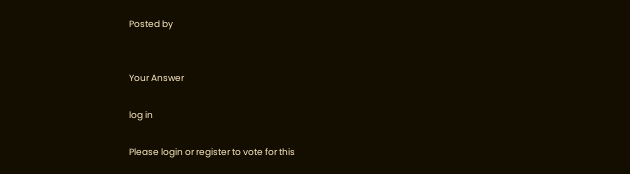Posted by


Your Answer

log in

Please login or register to vote for this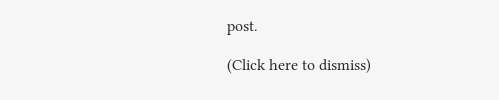post.

(Click here to dismiss)